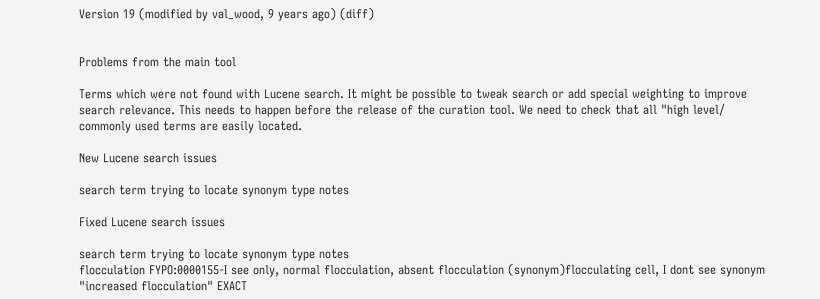Version 19 (modified by val_wood, 9 years ago) (diff)


Problems from the main tool

Terms which were not found with Lucene search. It might be possible to tweak search or add special weighting to improve search relevance. This needs to happen before the release of the curation tool. We need to check that all "high level/ commonly used terms are easily located.

New Lucene search issues

search term trying to locate synonym type notes

Fixed Lucene search issues

search term trying to locate synonym type notes
flocculation FYPO:0000155-I see only, normal flocculation, absent flocculation (synonym)flocculating cell, I dont see synonym "increased flocculation" EXACT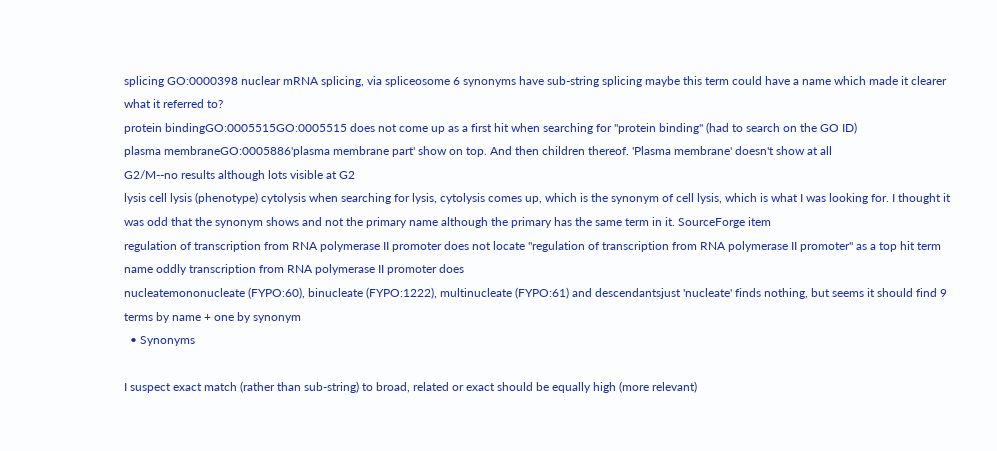splicing GO:0000398 nuclear mRNA splicing, via spliceosome 6 synonyms have sub-string splicing maybe this term could have a name which made it clearer what it referred to?
protein bindingGO:0005515GO:0005515 does not come up as a first hit when searching for "protein binding" (had to search on the GO ID)
plasma membraneGO:0005886'plasma membrane part' show on top. And then children thereof. 'Plasma membrane' doesn't show at all
G2/M--no results although lots visible at G2
lysis cell lysis (phenotype) cytolysis when searching for lysis, cytolysis comes up, which is the synonym of cell lysis, which is what I was looking for. I thought it was odd that the synonym shows and not the primary name although the primary has the same term in it. SourceForge item
regulation of transcription from RNA polymerase II promoter does not locate "regulation of transcription from RNA polymerase II promoter" as a top hit term name oddly transcription from RNA polymerase II promoter does
nucleatemononucleate (FYPO:60), binucleate (FYPO:1222), multinucleate (FYPO:61) and descendantsjust 'nucleate' finds nothing, but seems it should find 9 terms by name + one by synonym
  • Synonyms

I suspect exact match (rather than sub-string) to broad, related or exact should be equally high (more relevant)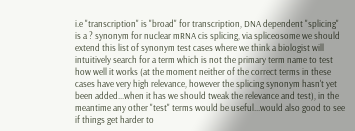i.e "transcription" is "broad" for transcription, DNA dependent "splicing" is a ? synonym for nuclear mRNA cis splicing, via spliceosome we should extend this list of synonym test cases where we think a biologist will intuitively search for a term which is not the primary term name to test how well it works (at the moment neither of the correct terms in these cases have very high relevance, however the splicing synonym hasn't yet been added...when it has we should tweak the relevance and test), in the meantime any other "test" terms would be useful...would also good to see if things get harder to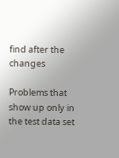find after the changes

Problems that show up only in the test data set